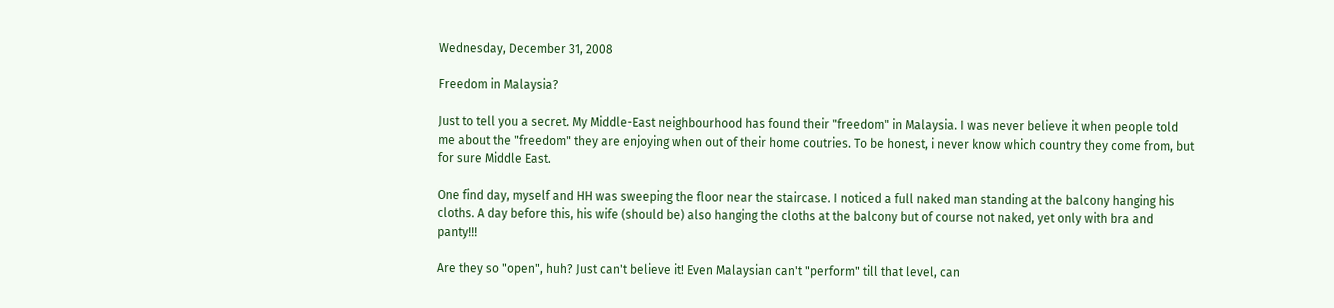Wednesday, December 31, 2008

Freedom in Malaysia?

Just to tell you a secret. My Middle-East neighbourhood has found their "freedom" in Malaysia. I was never believe it when people told me about the "freedom" they are enjoying when out of their home coutries. To be honest, i never know which country they come from, but for sure Middle East.

One find day, myself and HH was sweeping the floor near the staircase. I noticed a full naked man standing at the balcony hanging his cloths. A day before this, his wife (should be) also hanging the cloths at the balcony but of course not naked, yet only with bra and panty!!!

Are they so "open", huh? Just can't believe it! Even Malaysian can't "perform" till that level, can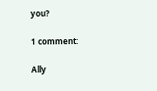you?

1 comment:

Ally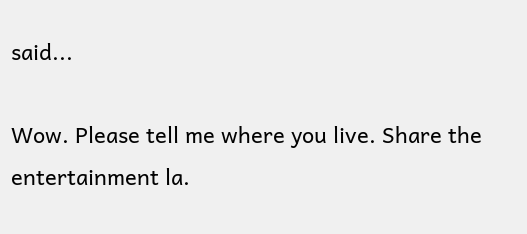said...

Wow. Please tell me where you live. Share the entertainment la.